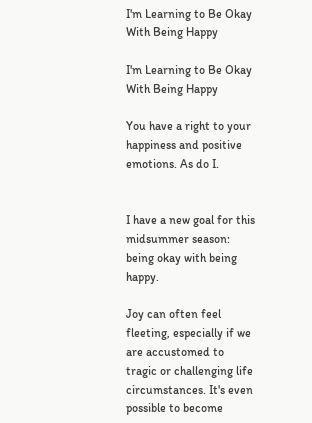I'm Learning to Be Okay With Being Happy

I'm Learning to Be Okay With Being Happy

You have a right to your happiness and positive emotions. As do I.


I have a new goal for this midsummer season: being okay with being happy.

Joy can often feel fleeting, especially if we are accustomed to tragic or challenging life circumstances. It's even possible to become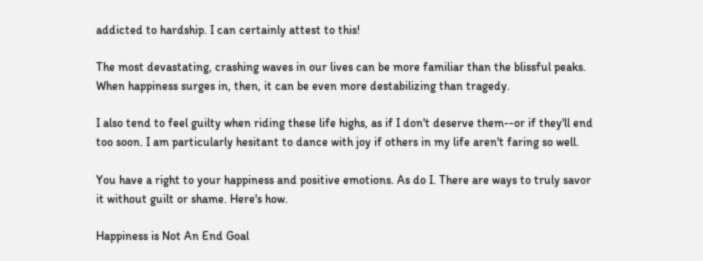addicted to hardship. I can certainly attest to this!

The most devastating, crashing waves in our lives can be more familiar than the blissful peaks. When happiness surges in, then, it can be even more destabilizing than tragedy.

I also tend to feel guilty when riding these life highs, as if I don't deserve them--or if they'll end too soon. I am particularly hesitant to dance with joy if others in my life aren't faring so well.

You have a right to your happiness and positive emotions. As do I. There are ways to truly savor it without guilt or shame. Here's how.

Happiness is Not An End Goal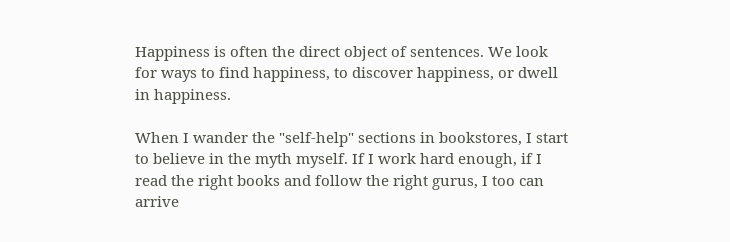Happiness is often the direct object of sentences. We look for ways to find happiness, to discover happiness, or dwell in happiness.

When I wander the "self-help" sections in bookstores, I start to believe in the myth myself. If I work hard enough, if I read the right books and follow the right gurus, I too can arrive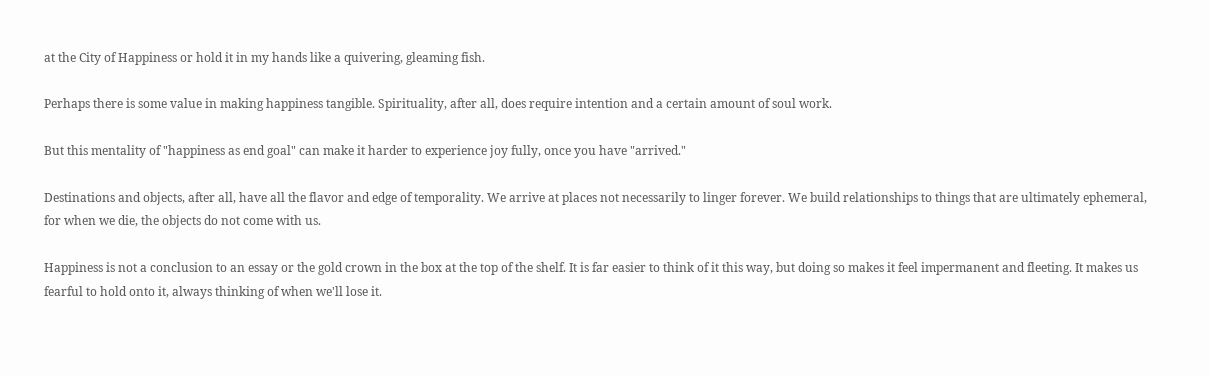at the City of Happiness or hold it in my hands like a quivering, gleaming fish.

Perhaps there is some value in making happiness tangible. Spirituality, after all, does require intention and a certain amount of soul work.

But this mentality of "happiness as end goal" can make it harder to experience joy fully, once you have "arrived."

Destinations and objects, after all, have all the flavor and edge of temporality. We arrive at places not necessarily to linger forever. We build relationships to things that are ultimately ephemeral, for when we die, the objects do not come with us.

Happiness is not a conclusion to an essay or the gold crown in the box at the top of the shelf. It is far easier to think of it this way, but doing so makes it feel impermanent and fleeting. It makes us fearful to hold onto it, always thinking of when we'll lose it.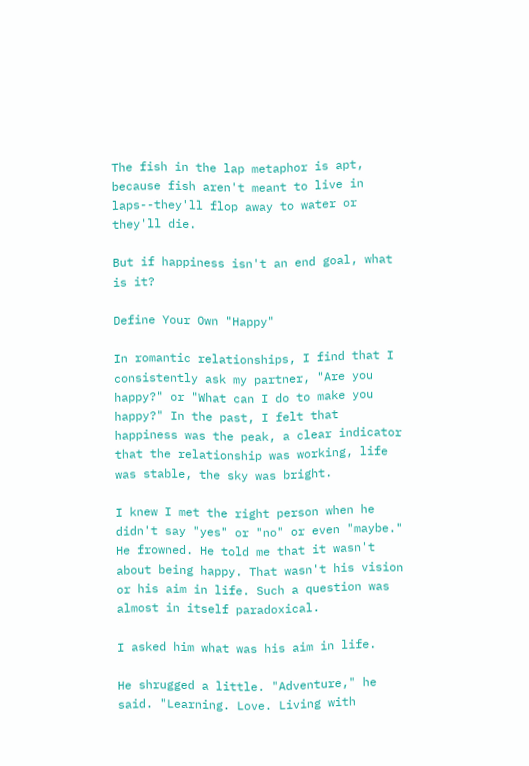The fish in the lap metaphor is apt, because fish aren't meant to live in laps--they'll flop away to water or they'll die.

But if happiness isn't an end goal, what is it?

Define Your Own "Happy"

In romantic relationships, I find that I consistently ask my partner, "Are you happy?" or "What can I do to make you happy?" In the past, I felt that happiness was the peak, a clear indicator that the relationship was working, life was stable, the sky was bright.

I knew I met the right person when he didn't say "yes" or "no" or even "maybe." He frowned. He told me that it wasn't about being happy. That wasn't his vision or his aim in life. Such a question was almost in itself paradoxical.

I asked him what was his aim in life.

He shrugged a little. "Adventure," he said. "Learning. Love. Living with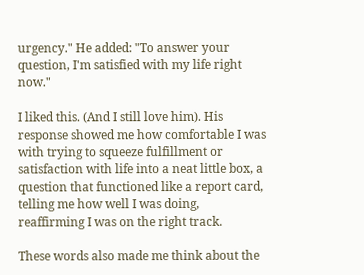urgency." He added: "To answer your question, I'm satisfied with my life right now."

I liked this. (And I still love him). His response showed me how comfortable I was with trying to squeeze fulfillment or satisfaction with life into a neat little box, a question that functioned like a report card, telling me how well I was doing, reaffirming I was on the right track.

These words also made me think about the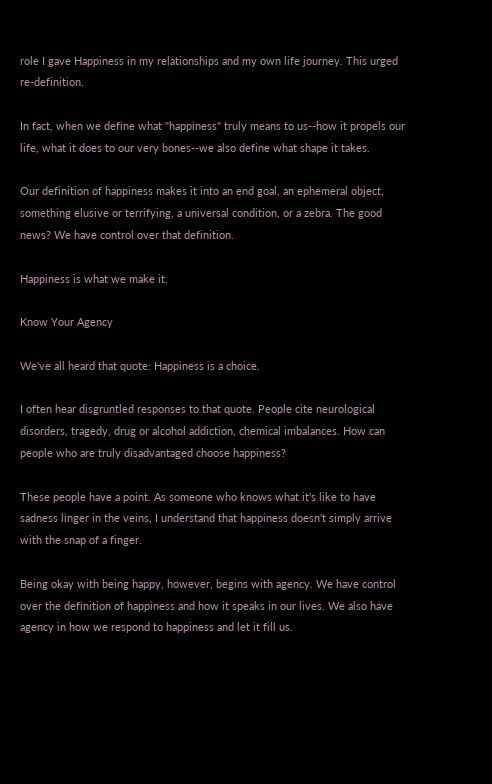role I gave Happiness in my relationships and my own life journey. This urged re-definition.

In fact, when we define what "happiness" truly means to us--how it propels our life, what it does to our very bones--we also define what shape it takes.

Our definition of happiness makes it into an end goal, an ephemeral object, something elusive or terrifying, a universal condition, or a zebra. The good news? We have control over that definition.

Happiness is what we make it.

Know Your Agency

We've all heard that quote: Happiness is a choice.

I often hear disgruntled responses to that quote. People cite neurological disorders, tragedy, drug or alcohol addiction, chemical imbalances. How can people who are truly disadvantaged choose happiness?

These people have a point. As someone who knows what it's like to have sadness linger in the veins, I understand that happiness doesn't simply arrive with the snap of a finger.

Being okay with being happy, however, begins with agency. We have control over the definition of happiness and how it speaks in our lives. We also have agency in how we respond to happiness and let it fill us.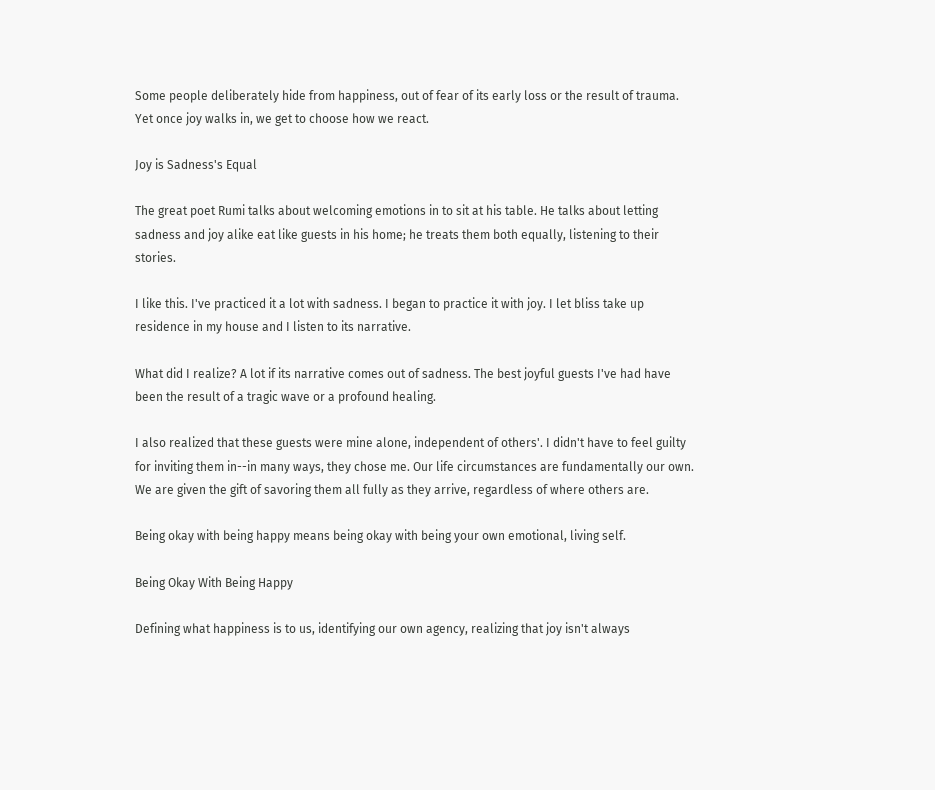Some people deliberately hide from happiness, out of fear of its early loss or the result of trauma. Yet once joy walks in, we get to choose how we react.

Joy is Sadness's Equal

The great poet Rumi talks about welcoming emotions in to sit at his table. He talks about letting sadness and joy alike eat like guests in his home; he treats them both equally, listening to their stories.

I like this. I've practiced it a lot with sadness. I began to practice it with joy. I let bliss take up residence in my house and I listen to its narrative.

What did I realize? A lot if its narrative comes out of sadness. The best joyful guests I've had have been the result of a tragic wave or a profound healing.

I also realized that these guests were mine alone, independent of others'. I didn't have to feel guilty for inviting them in--in many ways, they chose me. Our life circumstances are fundamentally our own. We are given the gift of savoring them all fully as they arrive, regardless of where others are.

Being okay with being happy means being okay with being your own emotional, living self.

Being Okay With Being Happy

Defining what happiness is to us, identifying our own agency, realizing that joy isn't always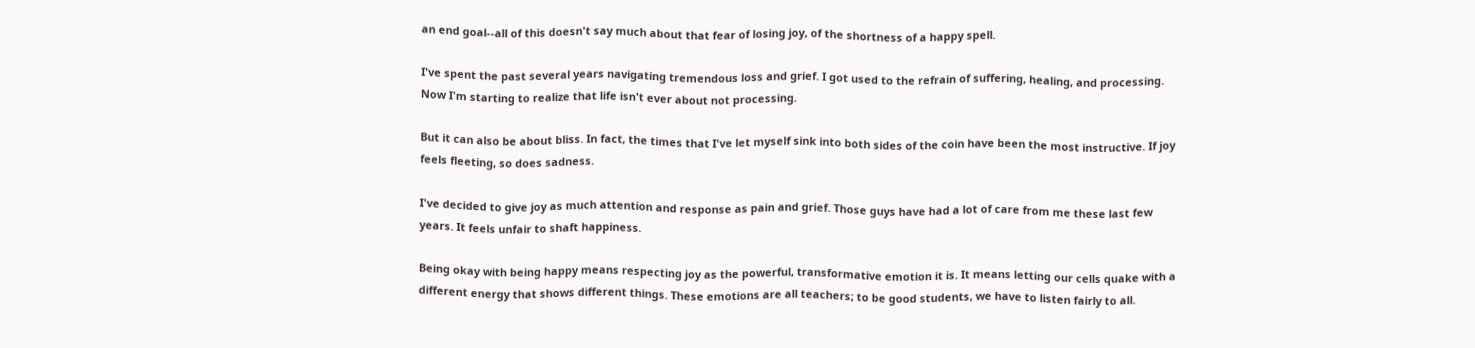an end goal--all of this doesn't say much about that fear of losing joy, of the shortness of a happy spell.

I've spent the past several years navigating tremendous loss and grief. I got used to the refrain of suffering, healing, and processing. Now I'm starting to realize that life isn't ever about not processing.

But it can also be about bliss. In fact, the times that I've let myself sink into both sides of the coin have been the most instructive. If joy feels fleeting, so does sadness.

I've decided to give joy as much attention and response as pain and grief. Those guys have had a lot of care from me these last few years. It feels unfair to shaft happiness.

Being okay with being happy means respecting joy as the powerful, transformative emotion it is. It means letting our cells quake with a different energy that shows different things. These emotions are all teachers; to be good students, we have to listen fairly to all.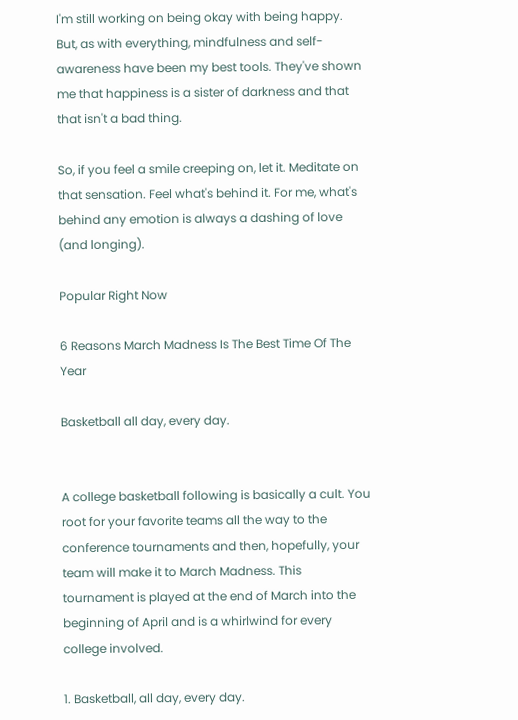I'm still working on being okay with being happy. But, as with everything, mindfulness and self-awareness have been my best tools. They've shown me that happiness is a sister of darkness and that that isn't a bad thing.

So, if you feel a smile creeping on, let it. Meditate on that sensation. Feel what's behind it. For me, what's behind any emotion is always a dashing of love (and longing).

Popular Right Now

6 Reasons March Madness Is The Best Time Of The Year

Basketball all day, every day.


A college basketball following is basically a cult. You root for your favorite teams all the way to the conference tournaments and then, hopefully, your team will make it to March Madness. This tournament is played at the end of March into the beginning of April and is a whirlwind for every college involved.

1. Basketball, all day, every day.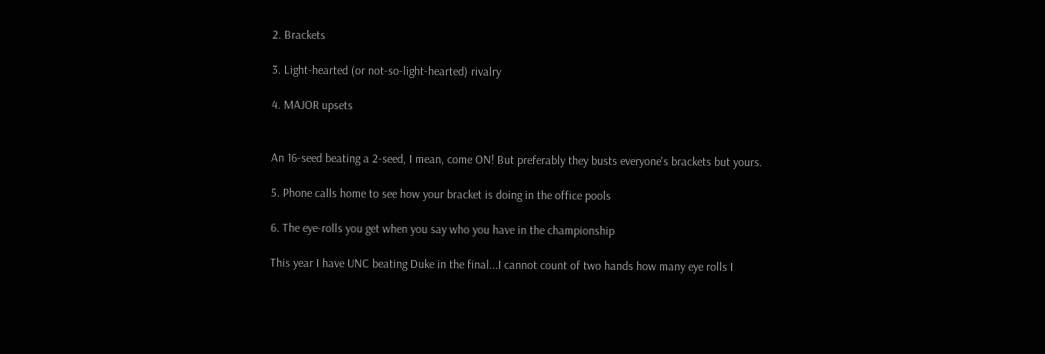2. Brackets

3. Light-hearted (or not-so-light-hearted) rivalry

4. MAJOR upsets


An 16-seed beating a 2-seed, I mean, come ON! But preferably they busts everyone's brackets but yours.

5. Phone calls home to see how your bracket is doing in the office pools

6. The eye-rolls you get when you say who you have in the championship

This year I have UNC beating Duke in the final...I cannot count of two hands how many eye rolls I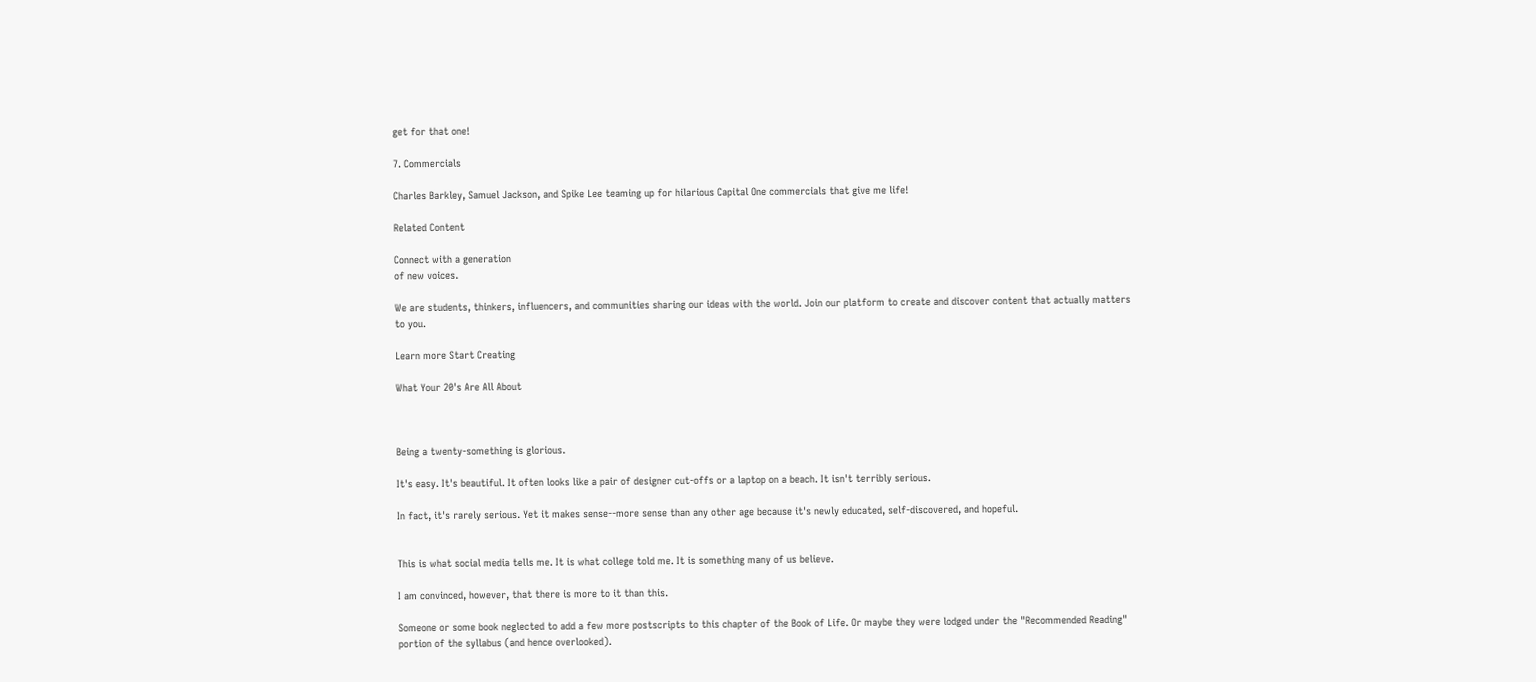get for that one!

7. Commercials

Charles Barkley, Samuel Jackson, and Spike Lee teaming up for hilarious Capital One commercials that give me life!

Related Content

Connect with a generation
of new voices.

We are students, thinkers, influencers, and communities sharing our ideas with the world. Join our platform to create and discover content that actually matters to you.

Learn more Start Creating

What Your 20's Are All About



Being a twenty-something is glorious.

It's easy. It's beautiful. It often looks like a pair of designer cut-offs or a laptop on a beach. It isn't terribly serious.

In fact, it's rarely serious. Yet it makes sense--more sense than any other age because it's newly educated, self-discovered, and hopeful.


This is what social media tells me. It is what college told me. It is something many of us believe.

I am convinced, however, that there is more to it than this.

Someone or some book neglected to add a few more postscripts to this chapter of the Book of Life. Or maybe they were lodged under the "Recommended Reading" portion of the syllabus (and hence overlooked).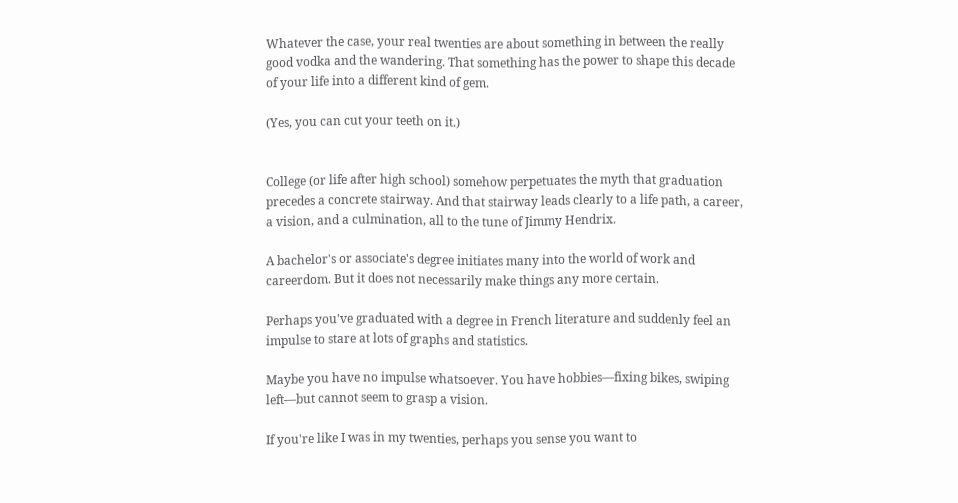Whatever the case, your real twenties are about something in between the really good vodka and the wandering. That something has the power to shape this decade of your life into a different kind of gem.

(Yes, you can cut your teeth on it.)


College (or life after high school) somehow perpetuates the myth that graduation precedes a concrete stairway. And that stairway leads clearly to a life path, a career, a vision, and a culmination, all to the tune of Jimmy Hendrix.

A bachelor's or associate's degree initiates many into the world of work and careerdom. But it does not necessarily make things any more certain.

Perhaps you've graduated with a degree in French literature and suddenly feel an impulse to stare at lots of graphs and statistics.

Maybe you have no impulse whatsoever. You have hobbies—fixing bikes, swiping left—but cannot seem to grasp a vision.

If you're like I was in my twenties, perhaps you sense you want to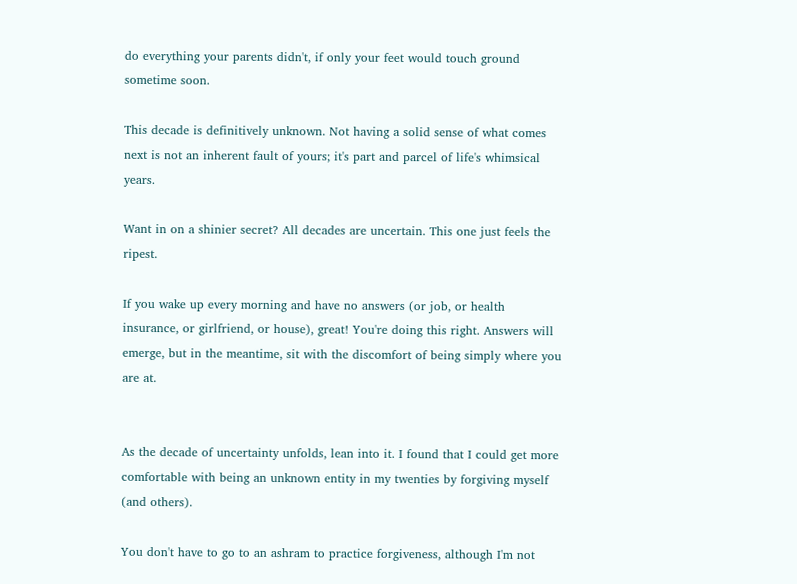do everything your parents didn't, if only your feet would touch ground sometime soon.

This decade is definitively unknown. Not having a solid sense of what comes next is not an inherent fault of yours; it's part and parcel of life's whimsical years.

Want in on a shinier secret? All decades are uncertain. This one just feels the ripest.

If you wake up every morning and have no answers (or job, or health insurance, or girlfriend, or house), great! You're doing this right. Answers will emerge, but in the meantime, sit with the discomfort of being simply where you are at.


As the decade of uncertainty unfolds, lean into it. I found that I could get more comfortable with being an unknown entity in my twenties by forgiving myself (and others).

You don't have to go to an ashram to practice forgiveness, although I'm not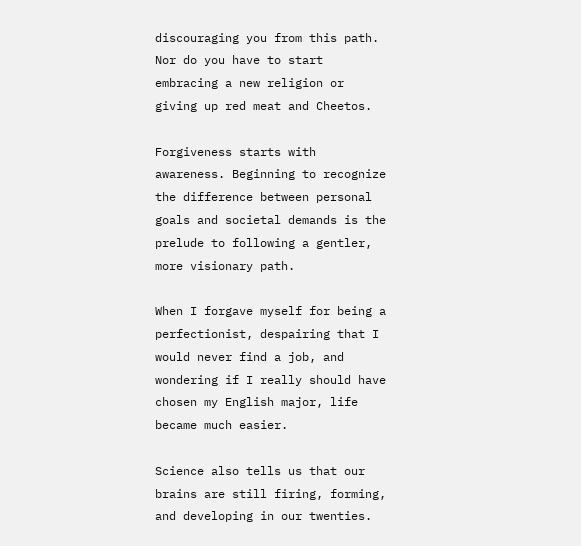discouraging you from this path. Nor do you have to start embracing a new religion or giving up red meat and Cheetos.

Forgiveness starts with awareness. Beginning to recognize the difference between personal goals and societal demands is the prelude to following a gentler, more visionary path.

When I forgave myself for being a perfectionist, despairing that I would never find a job, and wondering if I really should have chosen my English major, life became much easier.

Science also tells us that our brains are still firing, forming, and developing in our twenties.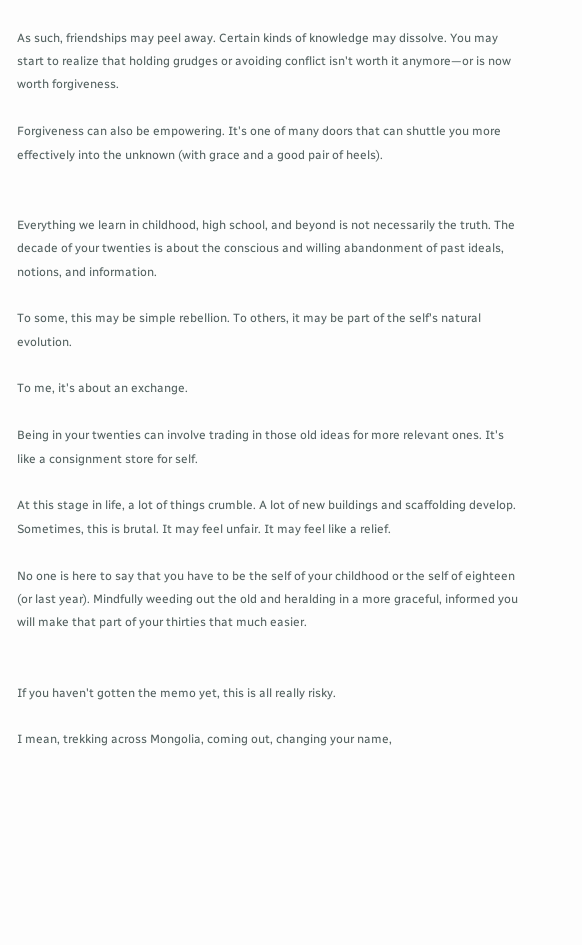As such, friendships may peel away. Certain kinds of knowledge may dissolve. You may start to realize that holding grudges or avoiding conflict isn't worth it anymore—or is now worth forgiveness.

Forgiveness can also be empowering. It's one of many doors that can shuttle you more effectively into the unknown (with grace and a good pair of heels).


Everything we learn in childhood, high school, and beyond is not necessarily the truth. The decade of your twenties is about the conscious and willing abandonment of past ideals, notions, and information.

To some, this may be simple rebellion. To others, it may be part of the self's natural evolution.

To me, it's about an exchange.

Being in your twenties can involve trading in those old ideas for more relevant ones. It's like a consignment store for self.

At this stage in life, a lot of things crumble. A lot of new buildings and scaffolding develop. Sometimes, this is brutal. It may feel unfair. It may feel like a relief.

No one is here to say that you have to be the self of your childhood or the self of eighteen (or last year). Mindfully weeding out the old and heralding in a more graceful, informed you will make that part of your thirties that much easier.


If you haven't gotten the memo yet, this is all really risky.

I mean, trekking across Mongolia, coming out, changing your name,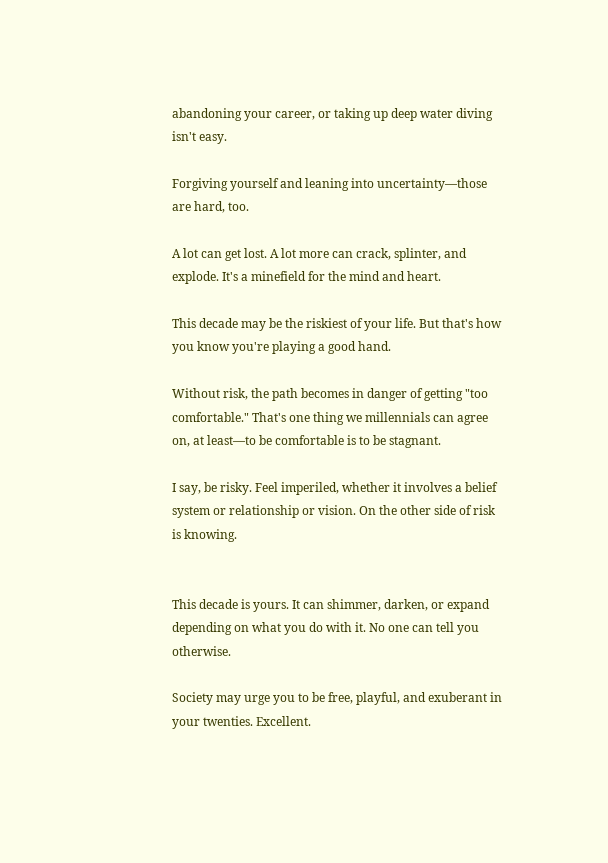abandoning your career, or taking up deep water diving isn't easy.

Forgiving yourself and leaning into uncertainty—those are hard, too.

A lot can get lost. A lot more can crack, splinter, and explode. It's a minefield for the mind and heart.

This decade may be the riskiest of your life. But that's how you know you're playing a good hand.

Without risk, the path becomes in danger of getting "too comfortable." That's one thing we millennials can agree on, at least—to be comfortable is to be stagnant.

I say, be risky. Feel imperiled, whether it involves a belief system or relationship or vision. On the other side of risk is knowing.


This decade is yours. It can shimmer, darken, or expand depending on what you do with it. No one can tell you otherwise.

Society may urge you to be free, playful, and exuberant in your twenties. Excellent.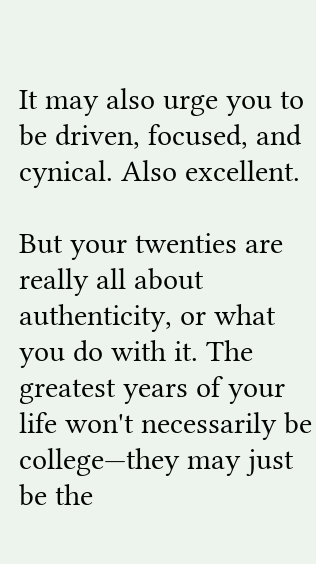It may also urge you to be driven, focused, and cynical. Also excellent.

But your twenties are really all about authenticity, or what you do with it. The greatest years of your life won't necessarily be college—they may just be the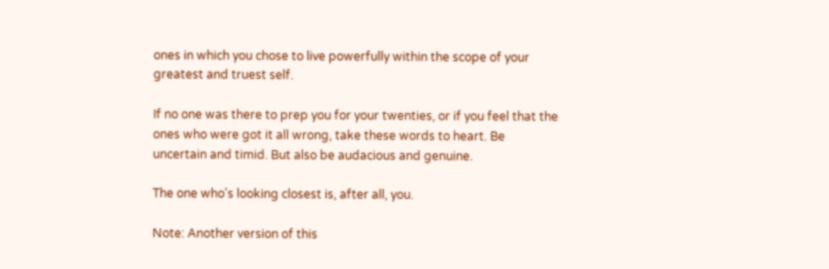ones in which you chose to live powerfully within the scope of your greatest and truest self.

If no one was there to prep you for your twenties, or if you feel that the ones who were got it all wrong, take these words to heart. Be uncertain and timid. But also be audacious and genuine.

The one who's looking closest is, after all, you.

Note: Another version of this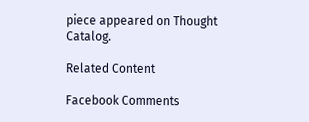piece appeared on Thought Catalog.

Related Content

Facebook Comments